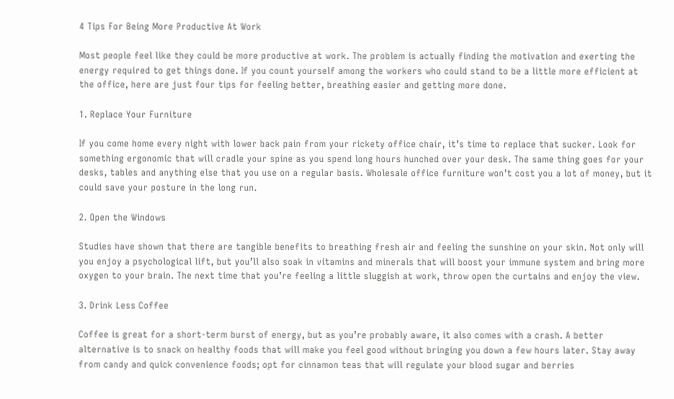4 Tips For Being More Productive At Work

Most people feel like they could be more productive at work. The problem is actually finding the motivation and exerting the energy required to get things done. If you count yourself among the workers who could stand to be a little more efficient at the office, here are just four tips for feeling better, breathing easier and getting more done.

1. Replace Your Furniture

If you come home every night with lower back pain from your rickety office chair, it’s time to replace that sucker. Look for something ergonomic that will cradle your spine as you spend long hours hunched over your desk. The same thing goes for your desks, tables and anything else that you use on a regular basis. Wholesale office furniture won’t cost you a lot of money, but it could save your posture in the long run.

2. Open the Windows

Studies have shown that there are tangible benefits to breathing fresh air and feeling the sunshine on your skin. Not only will you enjoy a psychological lift, but you’ll also soak in vitamins and minerals that will boost your immune system and bring more oxygen to your brain. The next time that you’re feeling a little sluggish at work, throw open the curtains and enjoy the view.

3. Drink Less Coffee

Coffee is great for a short-term burst of energy, but as you’re probably aware, it also comes with a crash. A better alternative is to snack on healthy foods that will make you feel good without bringing you down a few hours later. Stay away from candy and quick convenience foods; opt for cinnamon teas that will regulate your blood sugar and berries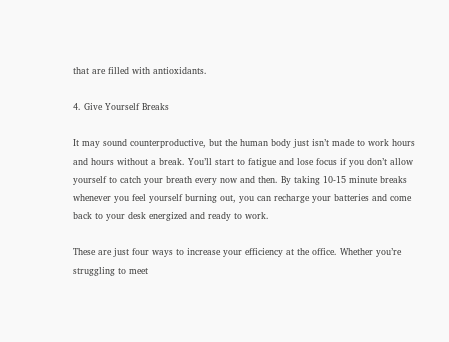that are filled with antioxidants.

4. Give Yourself Breaks

It may sound counterproductive, but the human body just isn’t made to work hours and hours without a break. You’ll start to fatigue and lose focus if you don’t allow yourself to catch your breath every now and then. By taking 10-15 minute breaks whenever you feel yourself burning out, you can recharge your batteries and come back to your desk energized and ready to work.

These are just four ways to increase your efficiency at the office. Whether you’re struggling to meet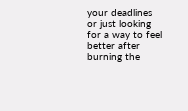your deadlines or just looking for a way to feel better after burning the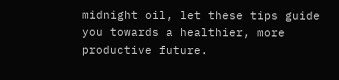midnight oil, let these tips guide you towards a healthier, more productive future.